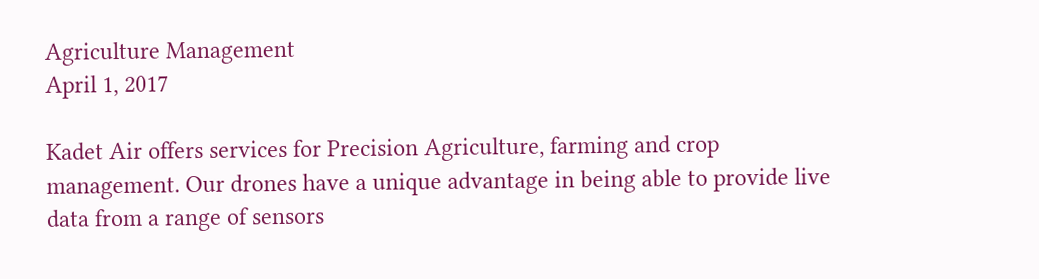Agriculture Management
April 1, 2017

Kadet Air offers services for Precision Agriculture, farming and crop management. Our drones have a unique advantage in being able to provide live data from a range of sensors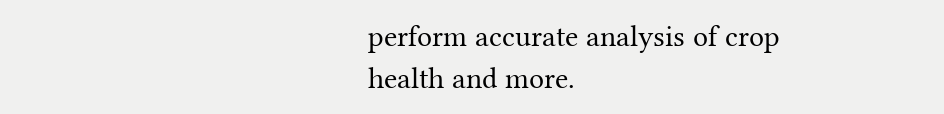perform accurate analysis of crop health and more.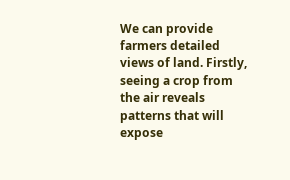We can provide farmers detailed views of land. Firstly, seeing a crop from the air reveals patterns that will expose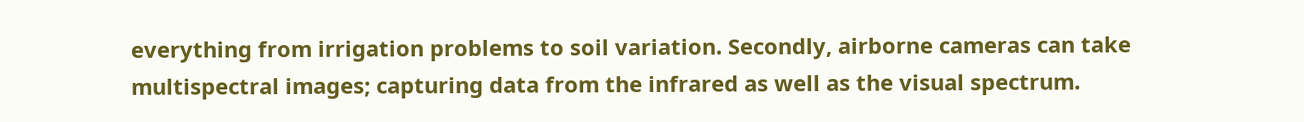everything from irrigation problems to soil variation. Secondly, airborne cameras can take multispectral images; capturing data from the infrared as well as the visual spectrum.